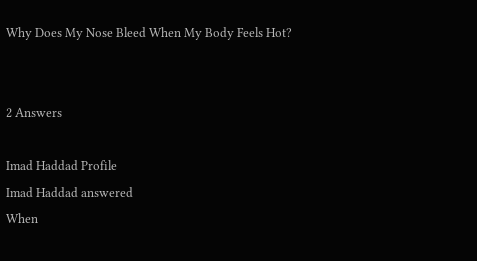Why Does My Nose Bleed When My Body Feels Hot?


2 Answers

Imad Haddad Profile
Imad Haddad answered
When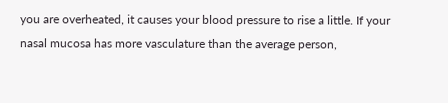you are overheated, it causes your blood pressure to rise a little. If your nasal mucosa has more vasculature than the average person,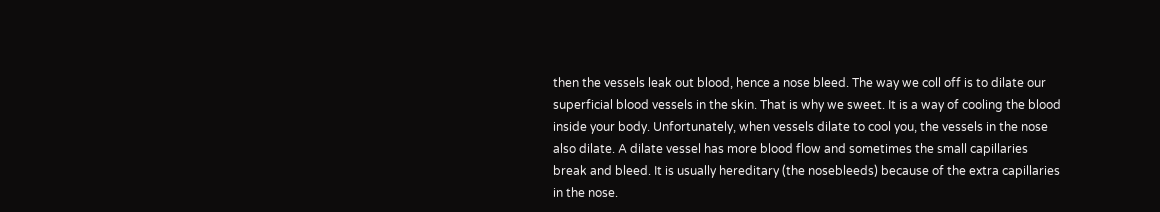then the vessels leak out blood, hence a nose bleed. The way we coll off is to dilate our superficial blood vessels in the skin. That is why we sweet. It is a way of cooling the blood inside your body. Unfortunately, when vessels dilate to cool you, the vessels in the nose also dilate. A dilate vessel has more blood flow and sometimes the small capillaries break and bleed. It is usually hereditary (the nosebleeds) because of the extra capillaries in the nose.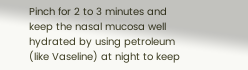Pinch for 2 to 3 minutes and keep the nasal mucosa well hydrated by using petroleum (like Vaseline) at night to keep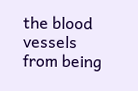the blood vessels from being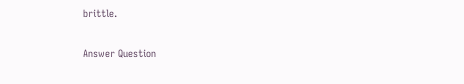brittle.

Answer Question